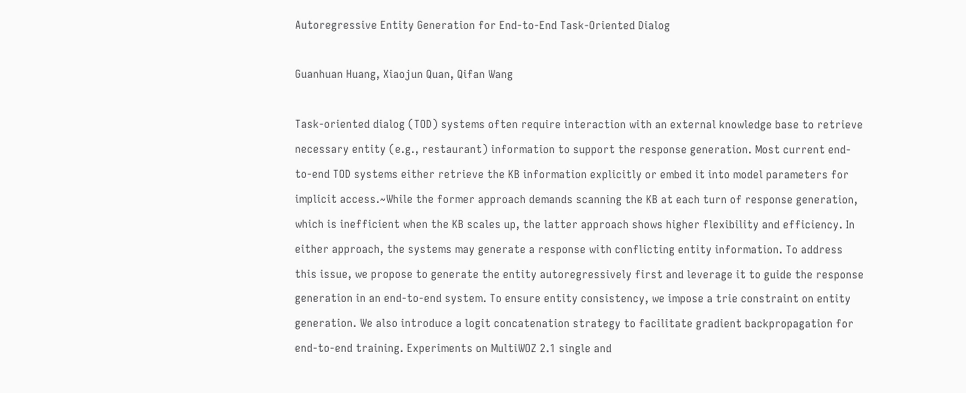Autoregressive Entity Generation for End-to-End Task-Oriented Dialog

Guanhuan Huang, Xiaojun Quan, Qifan Wang

Task-oriented dialog (TOD) systems often require interaction with an external knowledge base to retrieve necessary entity (e.g., restaurant) information to support the response generation. Most current end-to-end TOD systems either retrieve the KB information explicitly or embed it into model parameters for implicit access.~While the former approach demands scanning the KB at each turn of response generation, which is inefficient when the KB scales up, the latter approach shows higher flexibility and efficiency. In either approach, the systems may generate a response with conflicting entity information. To address this issue, we propose to generate the entity autoregressively first and leverage it to guide the response generation in an end-to-end system. To ensure entity consistency, we impose a trie constraint on entity generation. We also introduce a logit concatenation strategy to facilitate gradient backpropagation for end-to-end training. Experiments on MultiWOZ 2.1 single and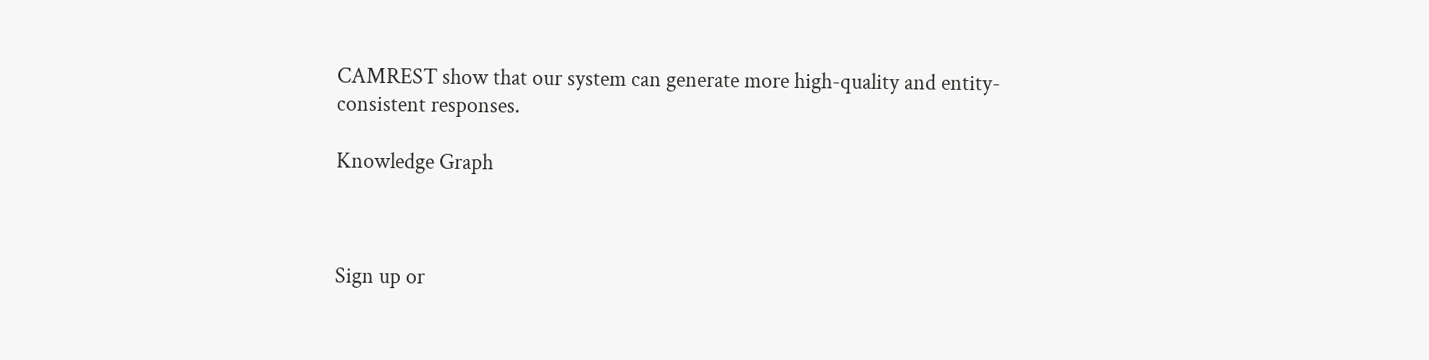CAMREST show that our system can generate more high-quality and entity-consistent responses.

Knowledge Graph



Sign up or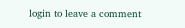login to leave a comment